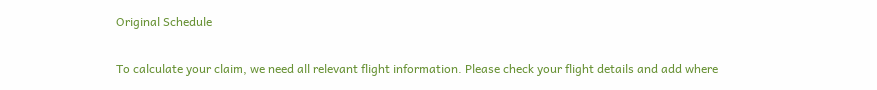Original Schedule

To calculate your claim, we need all relevant flight information. Please check your flight details and add where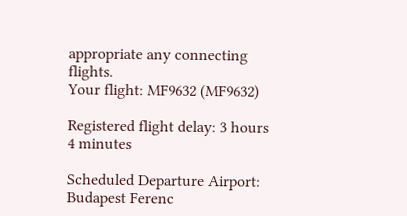appropriate any connecting flights.
Your flight: MF9632 (MF9632)

Registered flight delay: 3 hours 4 minutes

Scheduled Departure Airport: Budapest Ferenc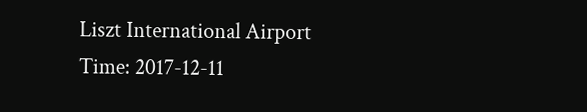Liszt International Airport
Time: 2017-12-11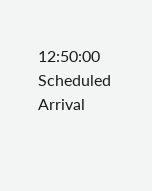12:50:00
Scheduled Arrival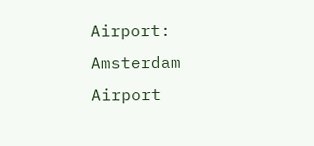Airport: Amsterdam Airport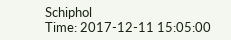Schiphol
Time: 2017-12-11 15:05:00